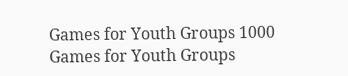Games for Youth Groups 1000 Games for Youth Groups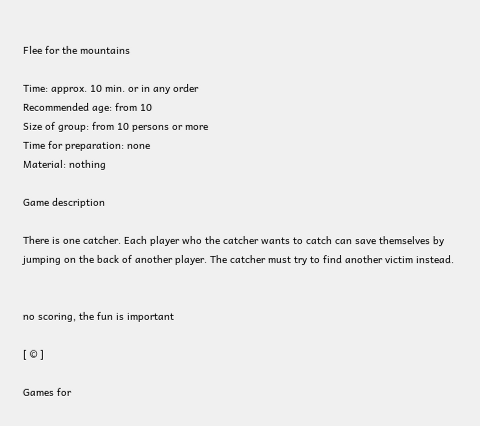Flee for the mountains

Time: approx. 10 min. or in any order
Recommended age: from 10
Size of group: from 10 persons or more
Time for preparation: none
Material: nothing

Game description

There is one catcher. Each player who the catcher wants to catch can save themselves by jumping on the back of another player. The catcher must try to find another victim instead.


no scoring, the fun is important

[ © ]

Games for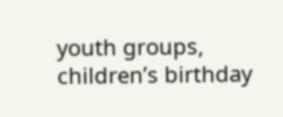youth groups, children’s birthday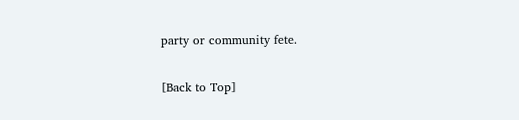party or community fete.

[Back to Top]